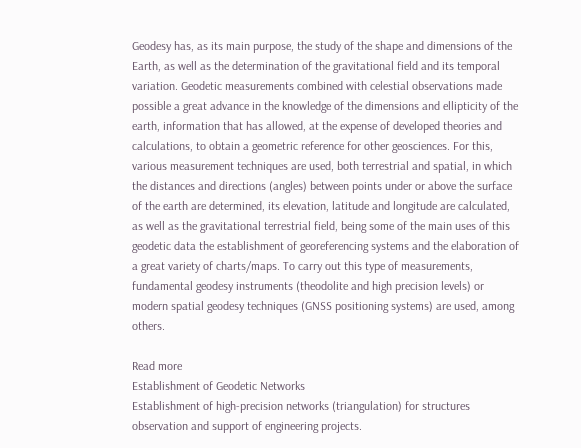Geodesy has, as its main purpose, the study of the shape and dimensions of the Earth, as well as the determination of the gravitational field and its temporal variation. Geodetic measurements combined with celestial observations made possible a great advance in the knowledge of the dimensions and ellipticity of the earth, information that has allowed, at the expense of developed theories and calculations, to obtain a geometric reference for other geosciences. For this, various measurement techniques are used, both terrestrial and spatial, in which the distances and directions (angles) between points under or above the surface of the earth are determined, its elevation, latitude and longitude are calculated, as well as the gravitational terrestrial field, being some of the main uses of this geodetic data the establishment of georeferencing systems and the elaboration of a great variety of charts/maps. To carry out this type of measurements, fundamental geodesy instruments (theodolite and high precision levels) or modern spatial geodesy techniques (GNSS positioning systems) are used, among others.

Read more
Establishment of Geodetic Networks
Establishment of high-precision networks (triangulation) for structures observation and support of engineering projects.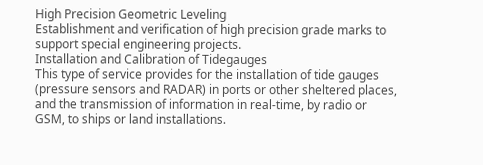High Precision Geometric Leveling
Establishment and verification of high precision grade marks to support special engineering projects.
Installation and Calibration of Tidegauges
This type of service provides for the installation of tide gauges (pressure sensors and RADAR) in ports or other sheltered places, and the transmission of information in real-time, by radio or GSM, to ships or land installations.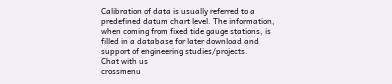Calibration of data is usually referred to a predefined datum chart level. The information, when coming from fixed tide gauge stations, is filled in a database for later download and support of engineering studies/projects.
Chat with us
crossmenu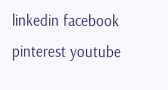linkedin facebook pinterest youtube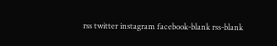rss twitter instagram facebook-blank rss-blank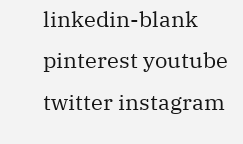linkedin-blank pinterest youtube twitter instagram